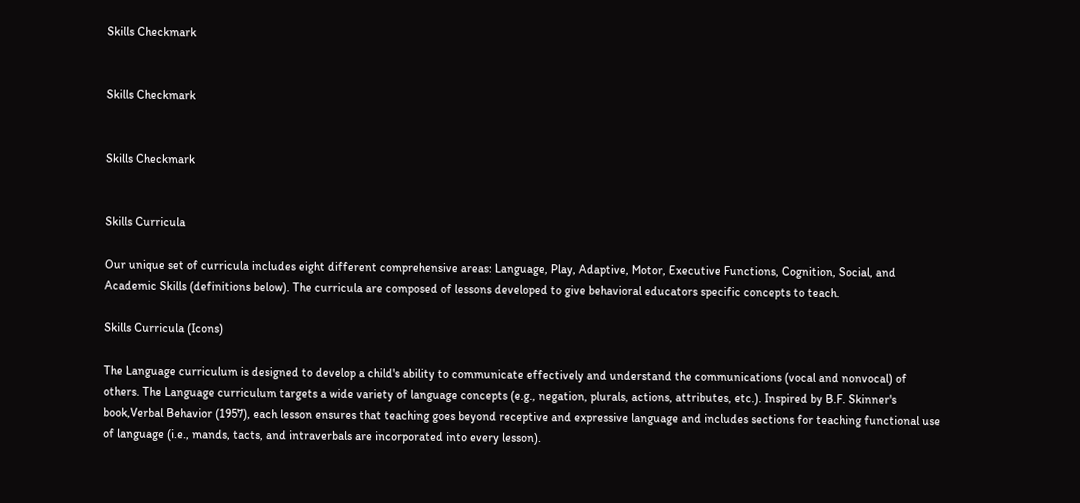Skills Checkmark


Skills Checkmark


Skills Checkmark


Skills Curricula

Our unique set of curricula includes eight different comprehensive areas: Language, Play, Adaptive, Motor, Executive Functions, Cognition, Social, and Academic Skills (definitions below). The curricula are composed of lessons developed to give behavioral educators specific concepts to teach.

Skills Curricula (Icons)

The Language curriculum is designed to develop a child's ability to communicate effectively and understand the communications (vocal and nonvocal) of others. The Language curriculum targets a wide variety of language concepts (e.g., negation, plurals, actions, attributes, etc.). Inspired by B.F. Skinner's book,Verbal Behavior (1957), each lesson ensures that teaching goes beyond receptive and expressive language and includes sections for teaching functional use of language (i.e., mands, tacts, and intraverbals are incorporated into every lesson).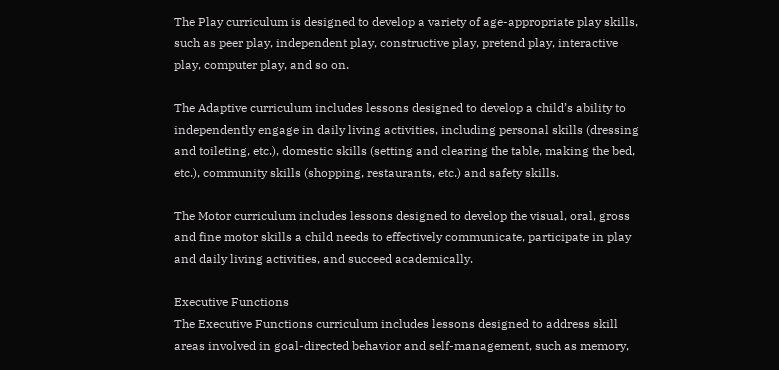The Play curriculum is designed to develop a variety of age-appropriate play skills, such as peer play, independent play, constructive play, pretend play, interactive play, computer play, and so on.

The Adaptive curriculum includes lessons designed to develop a child’s ability to independently engage in daily living activities, including personal skills (dressing and toileting, etc.), domestic skills (setting and clearing the table, making the bed, etc.), community skills (shopping, restaurants, etc.) and safety skills.

The Motor curriculum includes lessons designed to develop the visual, oral, gross and fine motor skills a child needs to effectively communicate, participate in play and daily living activities, and succeed academically.

Executive Functions
The Executive Functions curriculum includes lessons designed to address skill areas involved in goal-directed behavior and self-management, such as memory,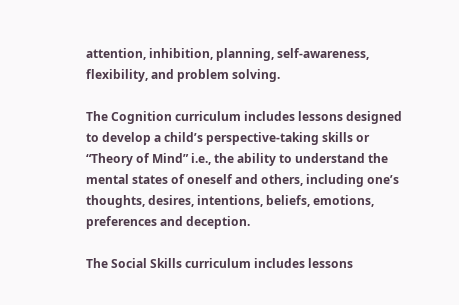attention, inhibition, planning, self-awareness, flexibility, and problem solving.

The Cognition curriculum includes lessons designed to develop a child’s perspective-taking skills or “Theory of Mind” i.e., the ability to understand the mental states of oneself and others, including one’s thoughts, desires, intentions, beliefs, emotions, preferences and deception.

The Social Skills curriculum includes lessons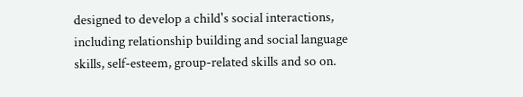designed to develop a child's social interactions, including relationship building and social language skills, self-esteem, group-related skills and so on.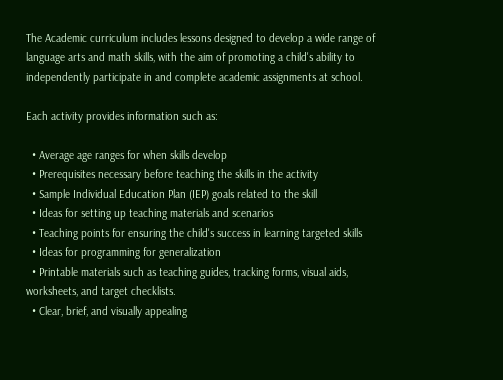The Academic curriculum includes lessons designed to develop a wide range of language arts and math skills, with the aim of promoting a child's ability to independently participate in and complete academic assignments at school.

Each activity provides information such as:

  • Average age ranges for when skills develop
  • Prerequisites necessary before teaching the skills in the activity
  • Sample Individual Education Plan (IEP) goals related to the skill
  • Ideas for setting up teaching materials and scenarios
  • Teaching points for ensuring the child's success in learning targeted skills
  • Ideas for programming for generalization
  • Printable materials such as teaching guides, tracking forms, visual aids,  worksheets, and target checklists.
  • Clear, brief, and visually appealing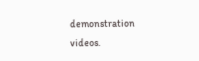demonstration videos.